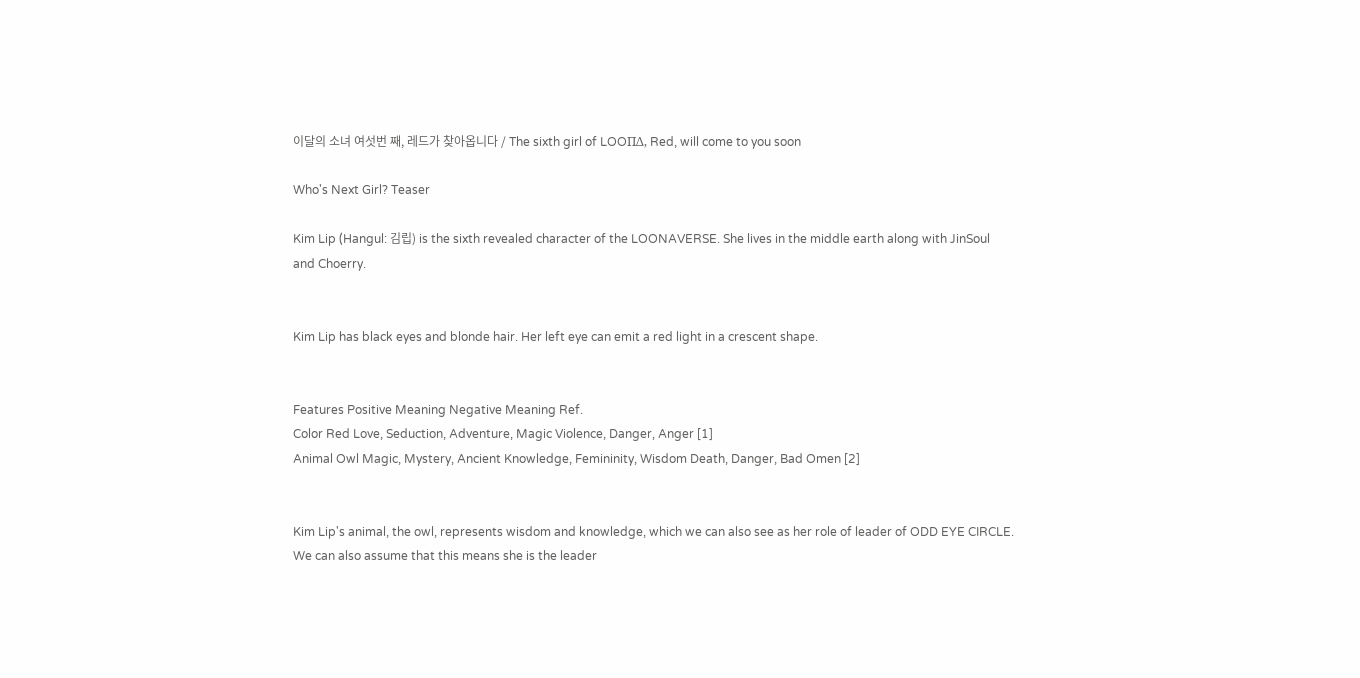이달의 소녀 여섯번 째, 레드가 찾아옵니다 / The sixth girl of LOOΠΔ, Red, will come to you soon

Who's Next Girl? Teaser

Kim Lip (Hangul: 김립) is the sixth revealed character of the LOONAVERSE. She lives in the middle earth along with JinSoul and Choerry.


Kim Lip has black eyes and blonde hair. Her left eye can emit a red light in a crescent shape.


Features Positive Meaning Negative Meaning Ref.
Color Red Love, Seduction, Adventure, Magic Violence, Danger, Anger [1]
Animal Owl Magic, Mystery, Ancient Knowledge, Femininity, Wisdom Death, Danger, Bad Omen [2]


Kim Lip's animal, the owl, represents wisdom and knowledge, which we can also see as her role of leader of ODD EYE CIRCLE. We can also assume that this means she is the leader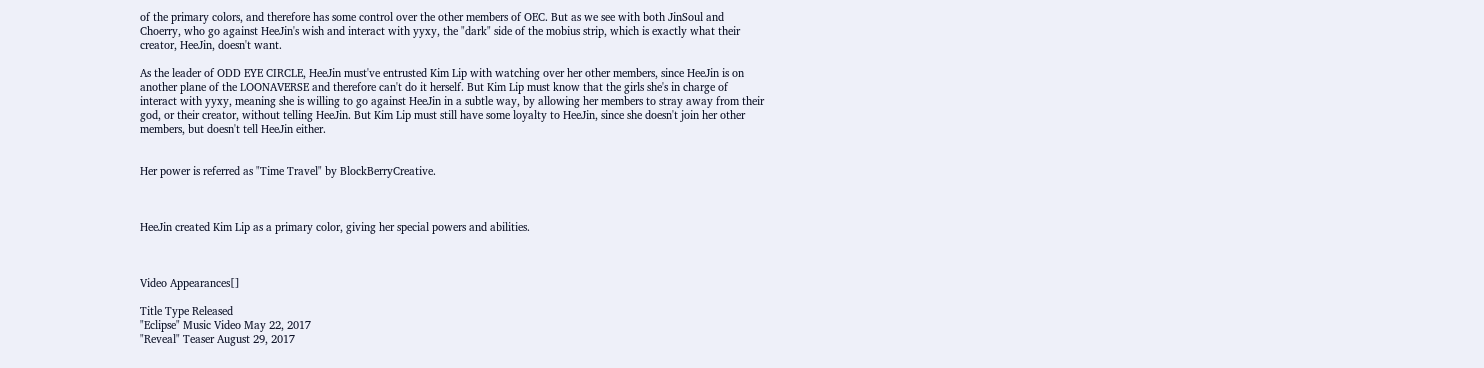of the primary colors, and therefore has some control over the other members of OEC. But as we see with both JinSoul and Choerry, who go against HeeJin's wish and interact with yyxy, the "dark" side of the mobius strip, which is exactly what their creator, HeeJin, doesn't want.

As the leader of ODD EYE CIRCLE, HeeJin must've entrusted Kim Lip with watching over her other members, since HeeJin is on another plane of the LOONAVERSE and therefore can't do it herself. But Kim Lip must know that the girls she's in charge of interact with yyxy, meaning she is willing to go against HeeJin in a subtle way, by allowing her members to stray away from their god, or their creator, without telling HeeJin. But Kim Lip must still have some loyalty to HeeJin, since she doesn't join her other members, but doesn't tell HeeJin either.


Her power is referred as "Time Travel" by BlockBerryCreative.



HeeJin created Kim Lip as a primary color, giving her special powers and abilities.



Video Appearances[]

Title Type Released
"Eclipse" Music Video May 22, 2017
"Reveal" Teaser August 29, 2017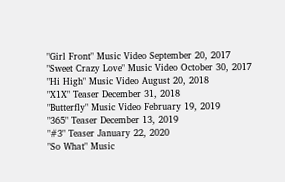"Girl Front" Music Video September 20, 2017
"Sweet Crazy Love" Music Video October 30, 2017
"Hi High" Music Video August 20, 2018
"X1X" Teaser December 31, 2018
"Butterfly" Music Video February 19, 2019
"365" Teaser December 13, 2019
"#3" Teaser January 22, 2020
"So What" Music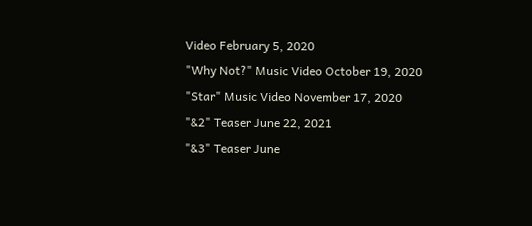Video February 5, 2020
"Why Not?" Music Video October 19, 2020
"Star" Music Video November 17, 2020
"&2" Teaser June 22, 2021
"&3" Teaser June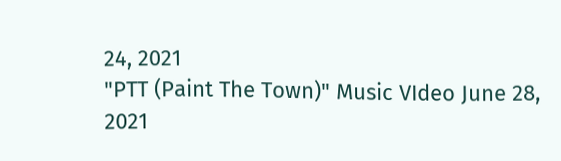24, 2021
"PTT (Paint The Town)" Music VIdeo June 28, 2021